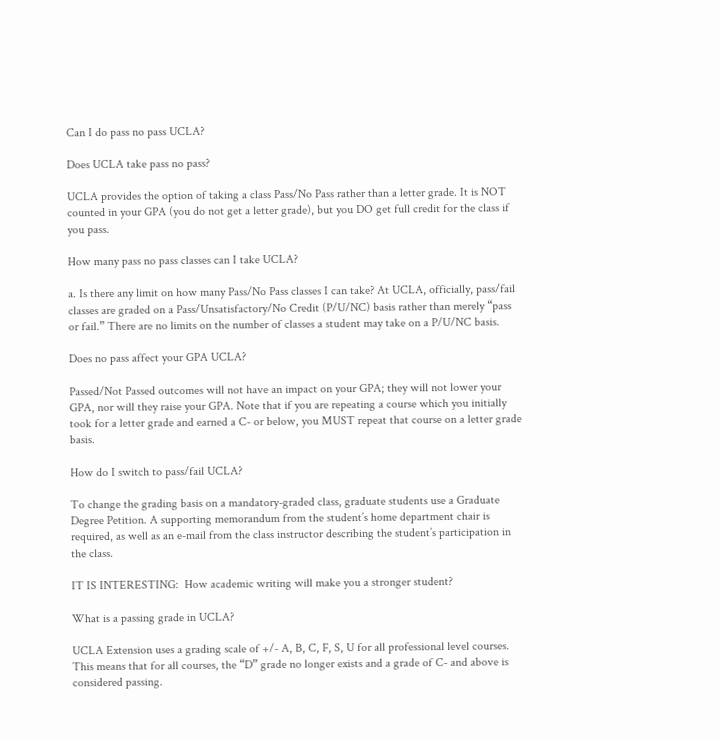Can I do pass no pass UCLA?

Does UCLA take pass no pass?

UCLA provides the option of taking a class Pass/No Pass rather than a letter grade. It is NOT counted in your GPA (you do not get a letter grade), but you DO get full credit for the class if you pass.

How many pass no pass classes can I take UCLA?

a. Is there any limit on how many Pass/No Pass classes I can take? At UCLA, officially, pass/fail classes are graded on a Pass/Unsatisfactory/No Credit (P/U/NC) basis rather than merely “pass or fail.” There are no limits on the number of classes a student may take on a P/U/NC basis.

Does no pass affect your GPA UCLA?

Passed/Not Passed outcomes will not have an impact on your GPA; they will not lower your GPA, nor will they raise your GPA. Note that if you are repeating a course which you initially took for a letter grade and earned a C- or below, you MUST repeat that course on a letter grade basis.

How do I switch to pass/fail UCLA?

To change the grading basis on a mandatory-graded class, graduate students use a Graduate Degree Petition. A supporting memorandum from the student’s home department chair is required, as well as an e-mail from the class instructor describing the student’s participation in the class.

IT IS INTERESTING:  How academic writing will make you a stronger student?

What is a passing grade in UCLA?

UCLA Extension uses a grading scale of +/- A, B, C, F, S, U for all professional level courses. This means that for all courses, the “D” grade no longer exists and a grade of C- and above is considered passing.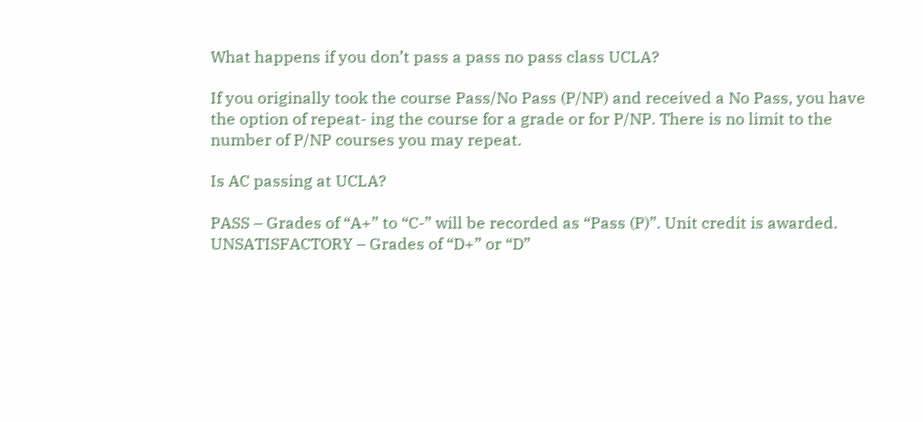What happens if you don’t pass a pass no pass class UCLA?

If you originally took the course Pass/No Pass (P/NP) and received a No Pass, you have the option of repeat- ing the course for a grade or for P/NP. There is no limit to the number of P/NP courses you may repeat.

Is AC passing at UCLA?

PASS – Grades of “A+” to “C-” will be recorded as “Pass (P)”. Unit credit is awarded. UNSATISFACTORY – Grades of “D+” or “D”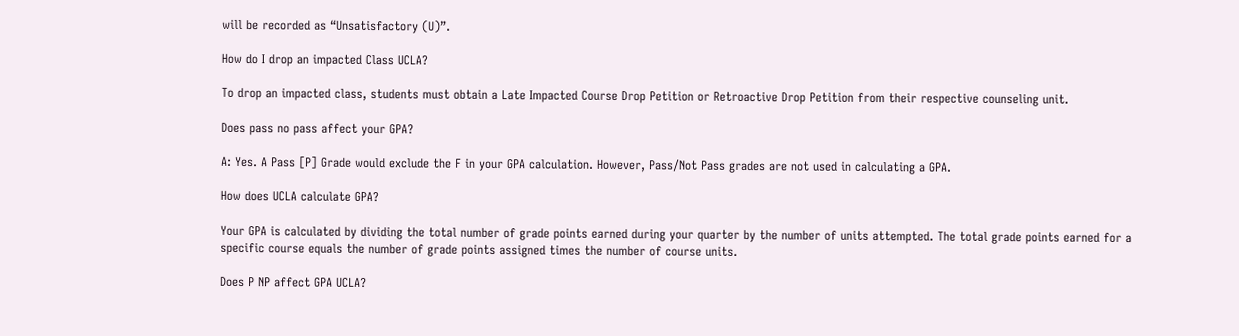will be recorded as “Unsatisfactory (U)”.

How do I drop an impacted Class UCLA?

To drop an impacted class, students must obtain a Late Impacted Course Drop Petition or Retroactive Drop Petition from their respective counseling unit.

Does pass no pass affect your GPA?

A: Yes. A Pass [P] Grade would exclude the F in your GPA calculation. However, Pass/Not Pass grades are not used in calculating a GPA.

How does UCLA calculate GPA?

Your GPA is calculated by dividing the total number of grade points earned during your quarter by the number of units attempted. The total grade points earned for a specific course equals the number of grade points assigned times the number of course units.

Does P NP affect GPA UCLA?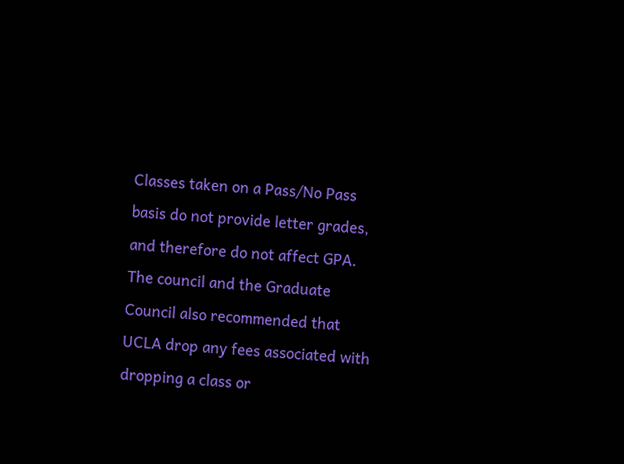Classes taken on a Pass/No Pass basis do not provide letter grades, and therefore do not affect GPA. The council and the Graduate Council also recommended that UCLA drop any fees associated with dropping a class or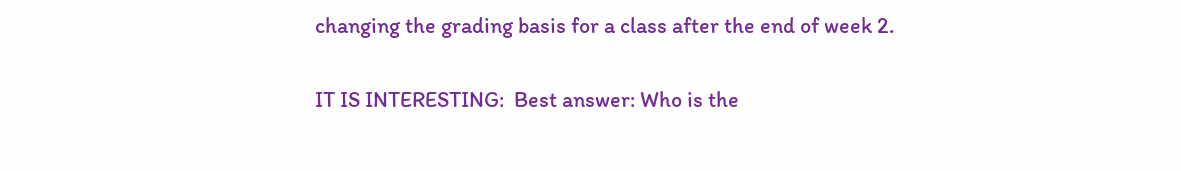changing the grading basis for a class after the end of week 2.

IT IS INTERESTING:  Best answer: Who is the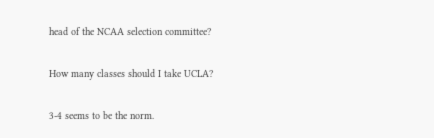head of the NCAA selection committee?

How many classes should I take UCLA?

3-4 seems to be the norm.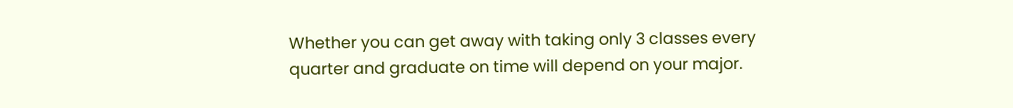Whether you can get away with taking only 3 classes every quarter and graduate on time will depend on your major.